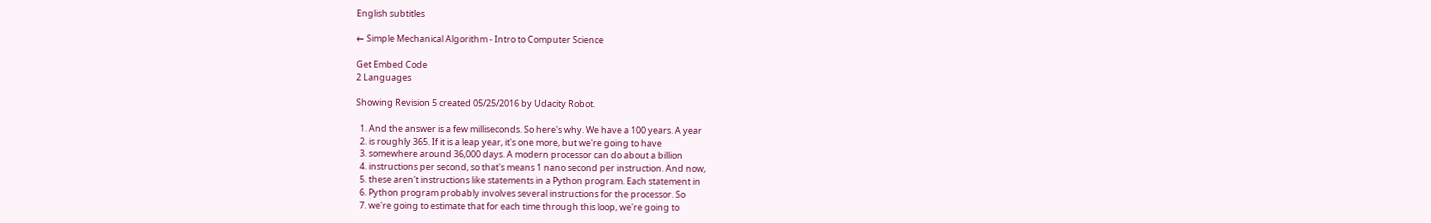English subtitles

← Simple Mechanical Algorithm - Intro to Computer Science

Get Embed Code
2 Languages

Showing Revision 5 created 05/25/2016 by Udacity Robot.

  1. And the answer is a few milliseconds. So here's why. We have a 100 years. A year
  2. is roughly 365. If it is a leap year, it's one more, but we're going to have
  3. somewhere around 36,000 days. A modern processor can do about a billion
  4. instructions per second, so that's means 1 nano second per instruction. And now,
  5. these aren't instructions like statements in a Python program. Each statement in
  6. Python program probably involves several instructions for the processor. So
  7. we're going to estimate that for each time through this loop, we're going to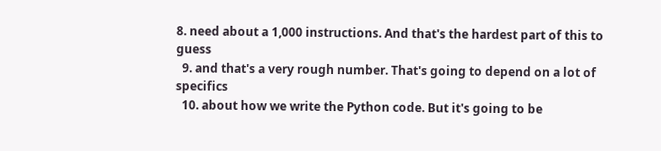8. need about a 1,000 instructions. And that's the hardest part of this to guess
  9. and that's a very rough number. That's going to depend on a lot of specifics
  10. about how we write the Python code. But it's going to be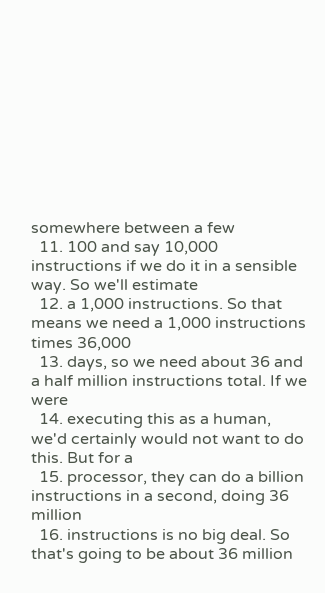somewhere between a few
  11. 100 and say 10,000 instructions if we do it in a sensible way. So we'll estimate
  12. a 1,000 instructions. So that means we need a 1,000 instructions times 36,000
  13. days, so we need about 36 and a half million instructions total. If we were
  14. executing this as a human, we'd certainly would not want to do this. But for a
  15. processor, they can do a billion instructions in a second, doing 36 million
  16. instructions is no big deal. So that's going to be about 36 million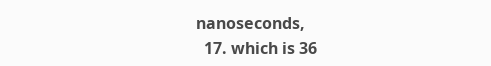nanoseconds,
  17. which is 36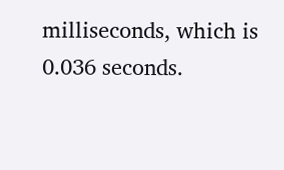milliseconds, which is 0.036 seconds.